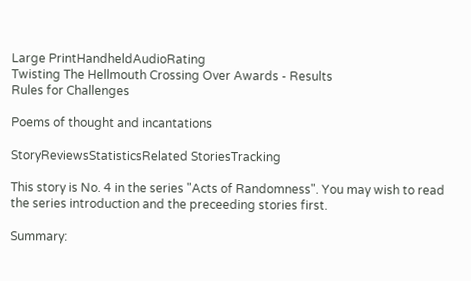Large PrintHandheldAudioRating
Twisting The Hellmouth Crossing Over Awards - Results
Rules for Challenges

Poems of thought and incantations

StoryReviewsStatisticsRelated StoriesTracking

This story is No. 4 in the series "Acts of Randomness". You may wish to read the series introduction and the preceeding stories first.

Summary: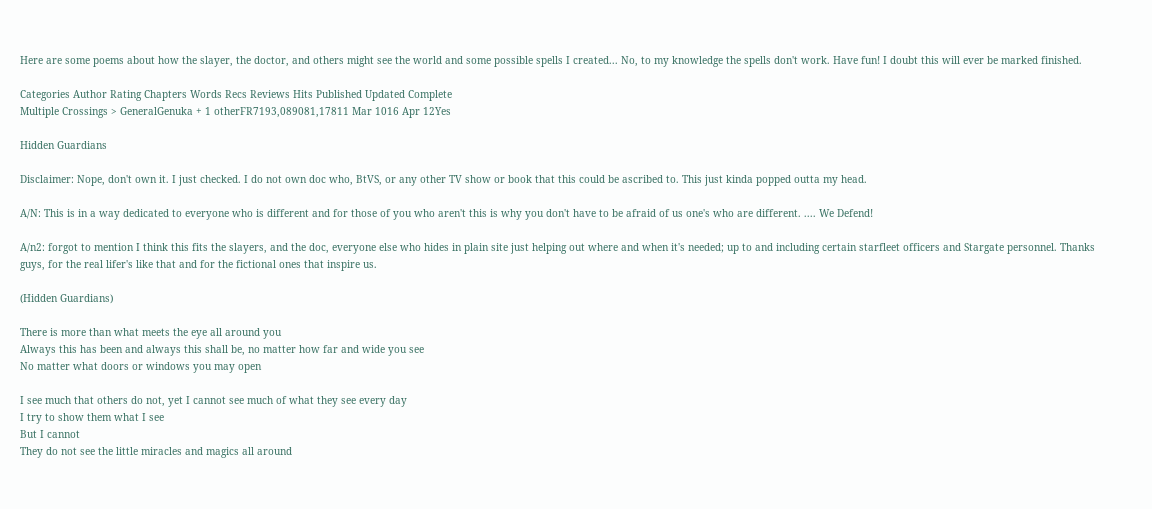Here are some poems about how the slayer, the doctor, and others might see the world and some possible spells I created... No, to my knowledge the spells don't work. Have fun! I doubt this will ever be marked finished.

Categories Author Rating Chapters Words Recs Reviews Hits Published Updated Complete
Multiple Crossings > GeneralGenuka + 1 otherFR7193,089081,17811 Mar 1016 Apr 12Yes

Hidden Guardians

Disclaimer: Nope, don't own it. I just checked. I do not own doc who, BtVS, or any other TV show or book that this could be ascribed to. This just kinda popped outta my head.

A/N: This is in a way dedicated to everyone who is different and for those of you who aren't this is why you don't have to be afraid of us one's who are different. .... We Defend!

A/n2: forgot to mention I think this fits the slayers, and the doc, everyone else who hides in plain site just helping out where and when it's needed; up to and including certain starfleet officers and Stargate personnel. Thanks guys, for the real lifer's like that and for the fictional ones that inspire us.

(Hidden Guardians)

There is more than what meets the eye all around you
Always this has been and always this shall be, no matter how far and wide you see
No matter what doors or windows you may open

I see much that others do not, yet I cannot see much of what they see every day
I try to show them what I see
But I cannot
They do not see the little miracles and magics all around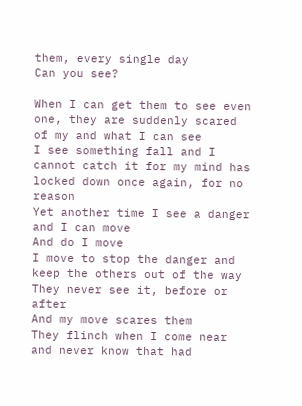them, every single day
Can you see?

When I can get them to see even one, they are suddenly scared of my and what I can see
I see something fall and I cannot catch it for my mind has locked down once again, for no reason
Yet another time I see a danger and I can move
And do I move
I move to stop the danger and keep the others out of the way
They never see it, before or after
And my move scares them
They flinch when I come near and never know that had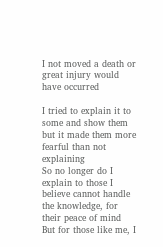I not moved a death or great injury would have occurred

I tried to explain it to some and show them but it made them more fearful than not explaining
So no longer do I explain to those I believe cannot handle the knowledge, for their peace of mind
But for those like me, I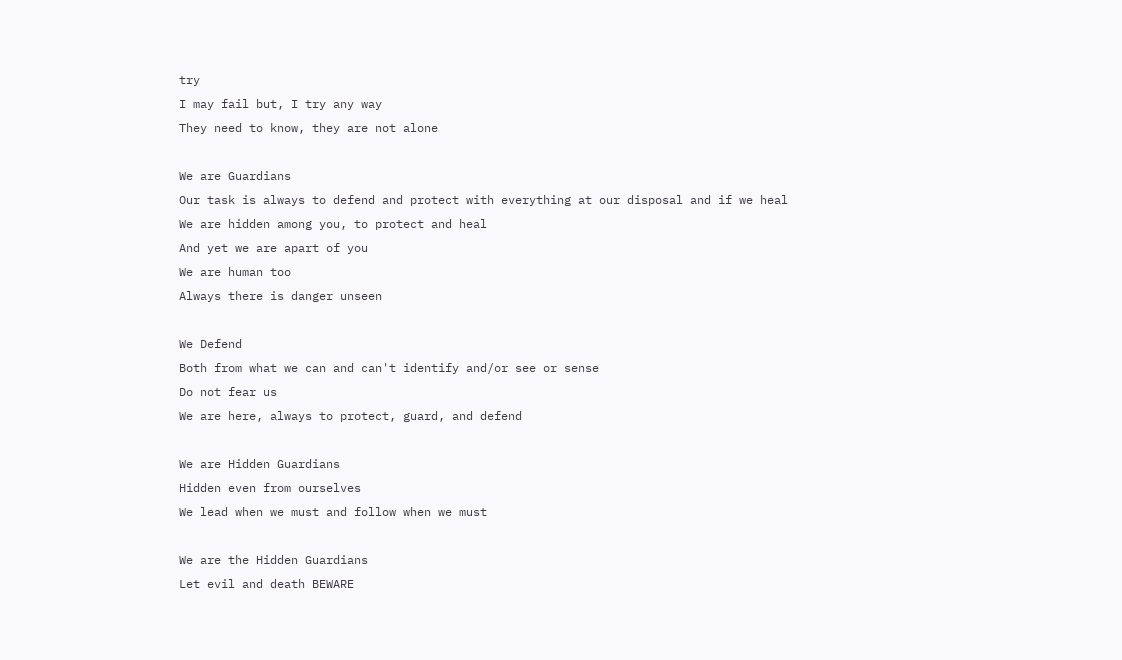try
I may fail but, I try any way
They need to know, they are not alone

We are Guardians
Our task is always to defend and protect with everything at our disposal and if we heal
We are hidden among you, to protect and heal
And yet we are apart of you
We are human too
Always there is danger unseen

We Defend
Both from what we can and can't identify and/or see or sense
Do not fear us
We are here, always to protect, guard, and defend

We are Hidden Guardians
Hidden even from ourselves
We lead when we must and follow when we must

We are the Hidden Guardians
Let evil and death BEWARE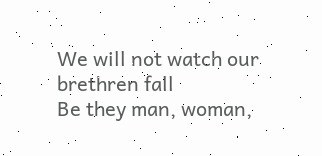We will not watch our brethren fall
Be they man, woman,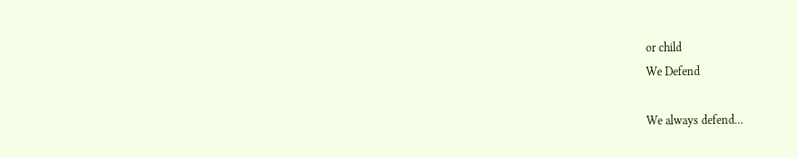or child
We Defend

We always defend...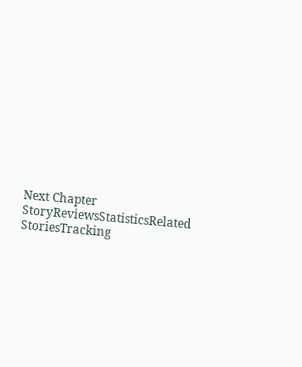Next Chapter
StoryReviewsStatisticsRelated StoriesTracking